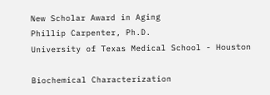New Scholar Award in Aging
Phillip Carpenter, Ph.D.
University of Texas Medical School - Houston

Biochemical Characterization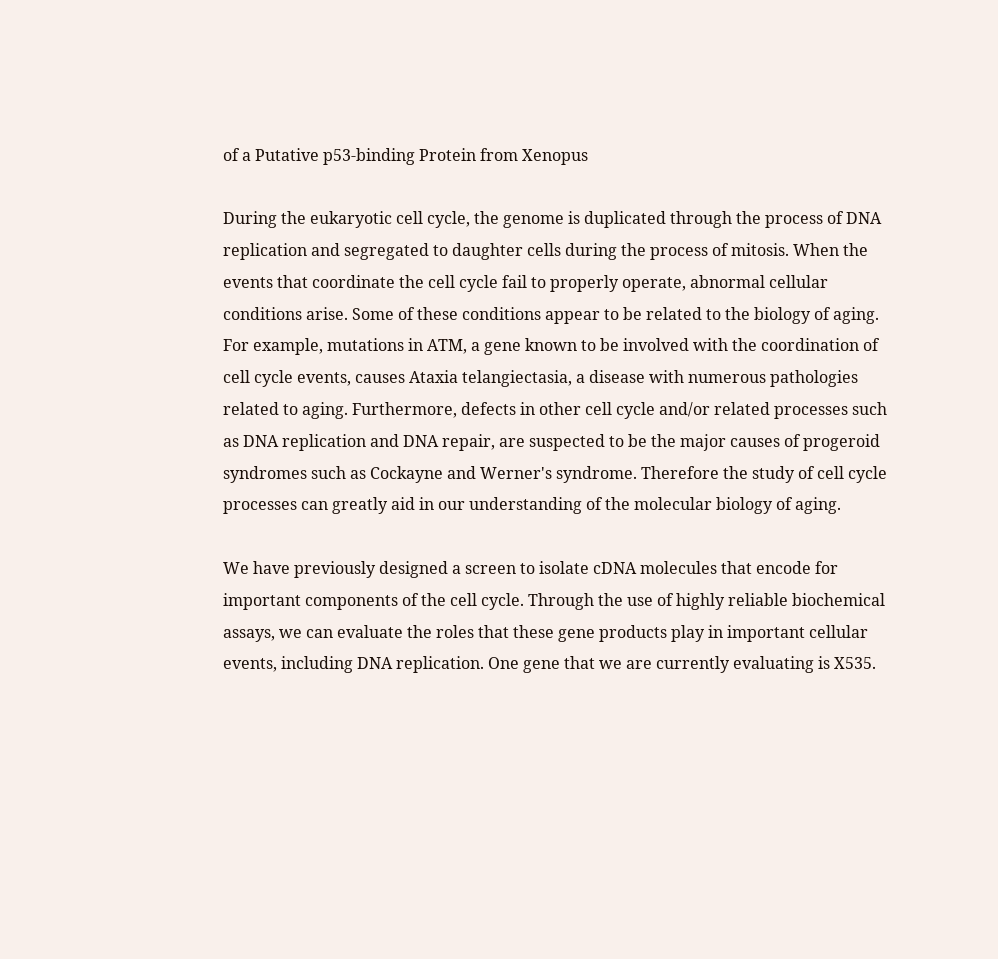of a Putative p53-binding Protein from Xenopus

During the eukaryotic cell cycle, the genome is duplicated through the process of DNA replication and segregated to daughter cells during the process of mitosis. When the events that coordinate the cell cycle fail to properly operate, abnormal cellular conditions arise. Some of these conditions appear to be related to the biology of aging. For example, mutations in ATM, a gene known to be involved with the coordination of cell cycle events, causes Ataxia telangiectasia, a disease with numerous pathologies related to aging. Furthermore, defects in other cell cycle and/or related processes such as DNA replication and DNA repair, are suspected to be the major causes of progeroid syndromes such as Cockayne and Werner's syndrome. Therefore the study of cell cycle processes can greatly aid in our understanding of the molecular biology of aging.

We have previously designed a screen to isolate cDNA molecules that encode for important components of the cell cycle. Through the use of highly reliable biochemical assays, we can evaluate the roles that these gene products play in important cellular events, including DNA replication. One gene that we are currently evaluating is X535.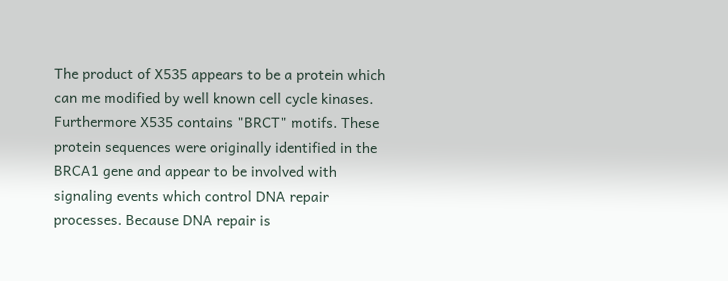The product of X535 appears to be a protein which can me modified by well known cell cycle kinases. Furthermore X535 contains "BRCT" motifs. These protein sequences were originally identified in the BRCA1 gene and appear to be involved with signaling events which control DNA repair processes. Because DNA repair is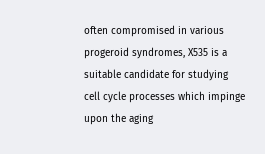often compromised in various progeroid syndromes, X535 is a suitable candidate for studying cell cycle processes which impinge upon the aging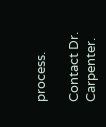process.

Contact Dr. Carpenter.